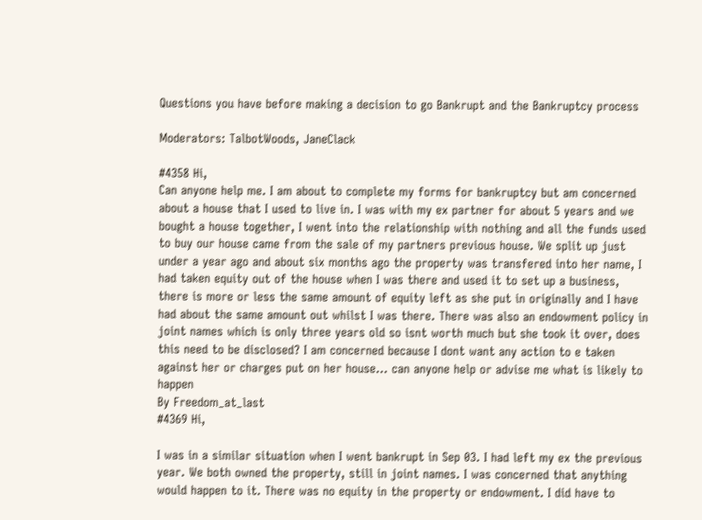Questions you have before making a decision to go Bankrupt and the Bankruptcy process

Moderators: TalbotWoods, JaneClack

#4358 Hi,
Can anyone help me. I am about to complete my forms for bankruptcy but am concerned about a house that I used to live in. I was with my ex partner for about 5 years and we bought a house together, I went into the relationship with nothing and all the funds used to buy our house came from the sale of my partners previous house. We split up just under a year ago and about six months ago the property was transfered into her name, I had taken equity out of the house when I was there and used it to set up a business, there is more or less the same amount of equity left as she put in originally and I have had about the same amount out whilst I was there. There was also an endowment policy in joint names which is only three years old so isnt worth much but she took it over, does this need to be disclosed? I am concerned because I dont want any action to e taken against her or charges put on her house... can anyone help or advise me what is likely to happen
By Freedom_at_last
#4369 Hi,

I was in a similar situation when I went bankrupt in Sep 03. I had left my ex the previous year. We both owned the property, still in joint names. I was concerned that anything would happen to it. There was no equity in the property or endowment. I did have to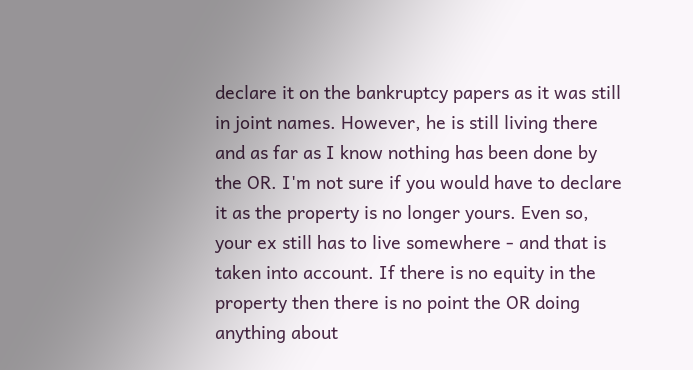declare it on the bankruptcy papers as it was still in joint names. However, he is still living there and as far as I know nothing has been done by the OR. I'm not sure if you would have to declare it as the property is no longer yours. Even so, your ex still has to live somewhere - and that is taken into account. If there is no equity in the property then there is no point the OR doing anything about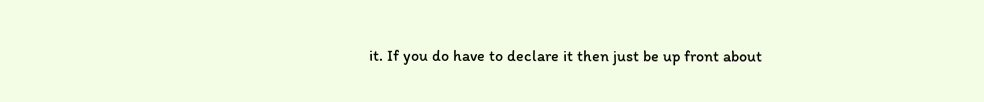it. If you do have to declare it then just be up front about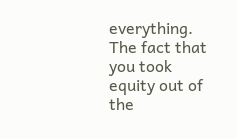everything. The fact that you took equity out of the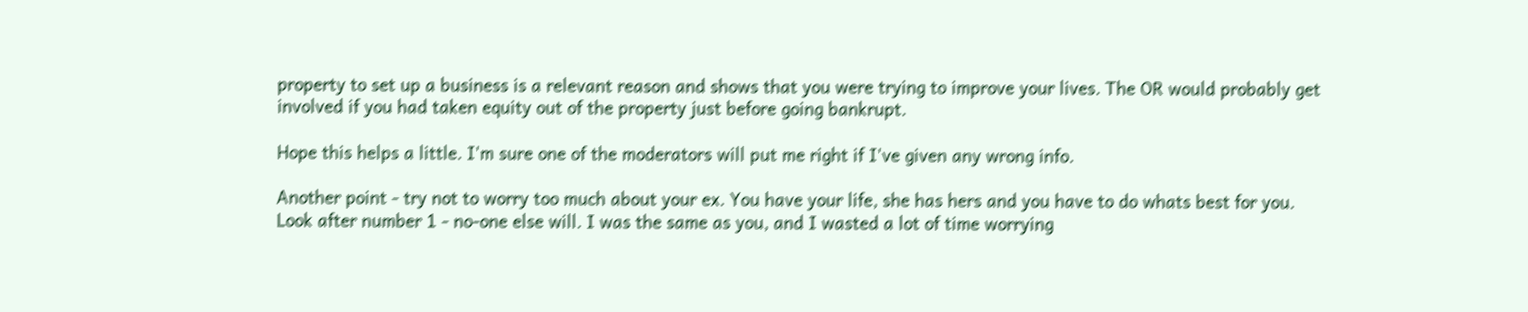property to set up a business is a relevant reason and shows that you were trying to improve your lives. The OR would probably get involved if you had taken equity out of the property just before going bankrupt.

Hope this helps a little. I'm sure one of the moderators will put me right if I've given any wrong info.

Another point - try not to worry too much about your ex. You have your life, she has hers and you have to do whats best for you. Look after number 1 - no-one else will. I was the same as you, and I wasted a lot of time worrying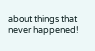about things that never happened!